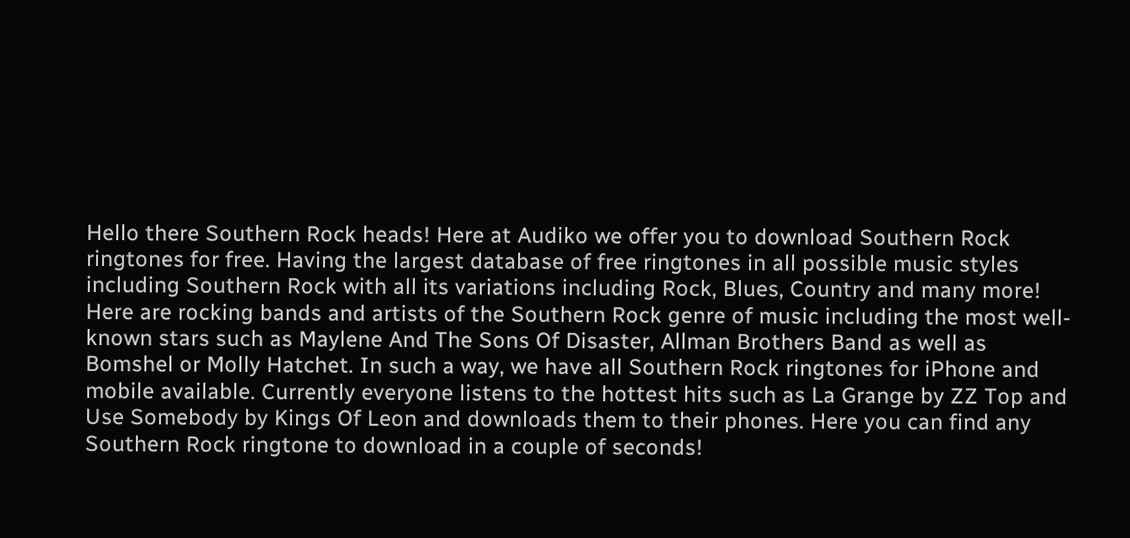Hello there Southern Rock heads! Here at Audiko we offer you to download Southern Rock ringtones for free. Having the largest database of free ringtones in all possible music styles including Southern Rock with all its variations including Rock, Blues, Country and many more! Here are rocking bands and artists of the Southern Rock genre of music including the most well-known stars such as Maylene And The Sons Of Disaster, Allman Brothers Band as well as Bomshel or Molly Hatchet. In such a way, we have all Southern Rock ringtones for iPhone and mobile available. Currently everyone listens to the hottest hits such as La Grange by ZZ Top and Use Somebody by Kings Of Leon and downloads them to their phones. Here you can find any Southern Rock ringtone to download in a couple of seconds!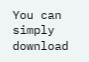You can simply download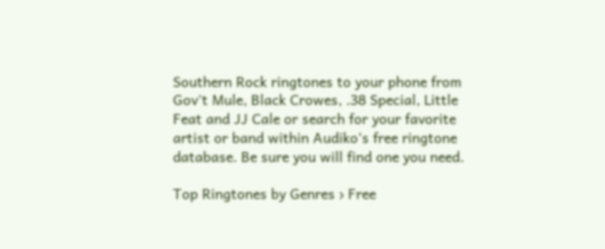Southern Rock ringtones to your phone from Gov't Mule, Black Crowes, .38 Special, Little Feat and JJ Cale or search for your favorite artist or band within Audiko’s free ringtone database. Be sure you will find one you need.

Top Ringtones by Genres › Free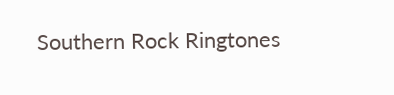Southern Rock Ringtones